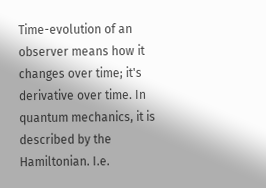Time-evolution of an observer means how it changes over time; it's derivative over time. In quantum mechanics, it is described by the Hamiltonian. I.e.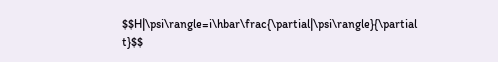$$H|\psi\rangle=i\hbar\frac{\partial|\psi\rangle}{\partial t}$$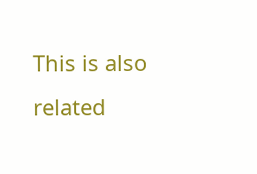This is also related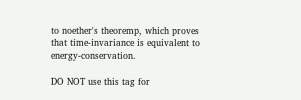to noether's theoremp, which proves that time-invariance is equivalent to energy-conservation.

DO NOT use this tag for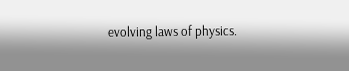evolving laws of physics.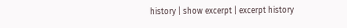history | show excerpt | excerpt history